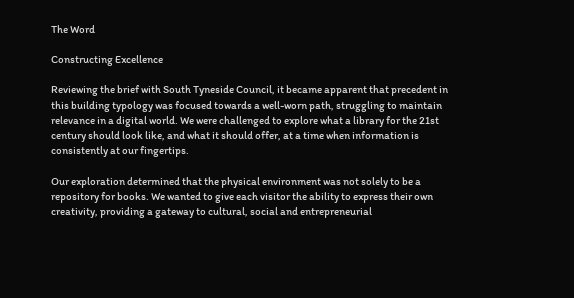The Word

Constructing Excellence

Reviewing the brief with South Tyneside Council, it became apparent that precedent in this building typology was focused towards a well-worn path, struggling to maintain relevance in a digital world. We were challenged to explore what a library for the 21st century should look like, and what it should offer, at a time when information is consistently at our fingertips.

Our exploration determined that the physical environment was not solely to be a repository for books. We wanted to give each visitor the ability to express their own creativity, providing a gateway to cultural, social and entrepreneurial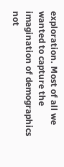exploration. Most of all we wanted to capture the imagination of demographics not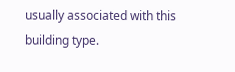usually associated with this building type.